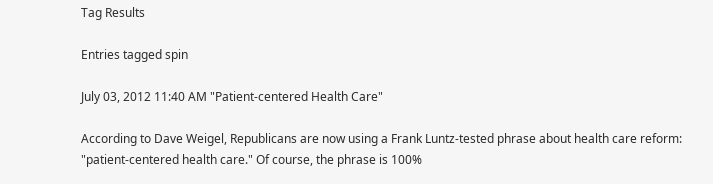Tag Results

Entries tagged spin

July 03, 2012 11:40 AM "Patient-centered Health Care"

According to Dave Weigel, Republicans are now using a Frank Luntz-tested phrase about health care reform: "patient-centered health care." Of course, the phrase is 100%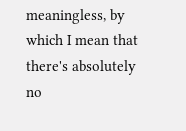meaningless, by which I mean that there's absolutely no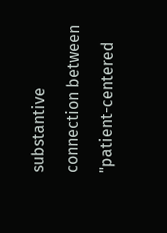substantive connection between "patient-centered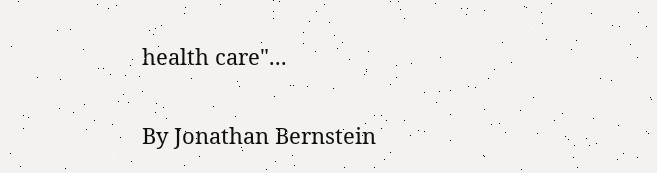health care"...

By Jonathan Bernstein